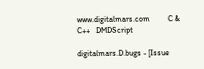www.digitalmars.com         C & C++   DMDScript

digitalmars.D.bugs - [Issue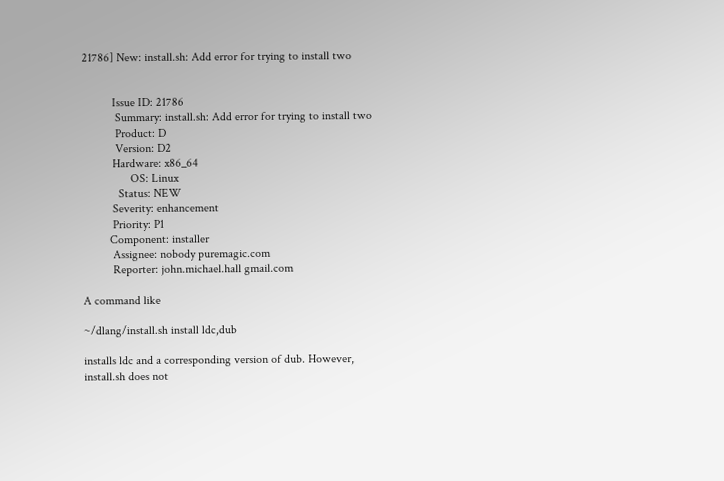21786] New: install.sh: Add error for trying to install two


          Issue ID: 21786
           Summary: install.sh: Add error for trying to install two
           Product: D
           Version: D2
          Hardware: x86_64
                OS: Linux
            Status: NEW
          Severity: enhancement
          Priority: P1
         Component: installer
          Assignee: nobody puremagic.com
          Reporter: john.michael.hall gmail.com

A command like

~/dlang/install.sh install ldc,dub

installs ldc and a corresponding version of dub. However, install.sh does not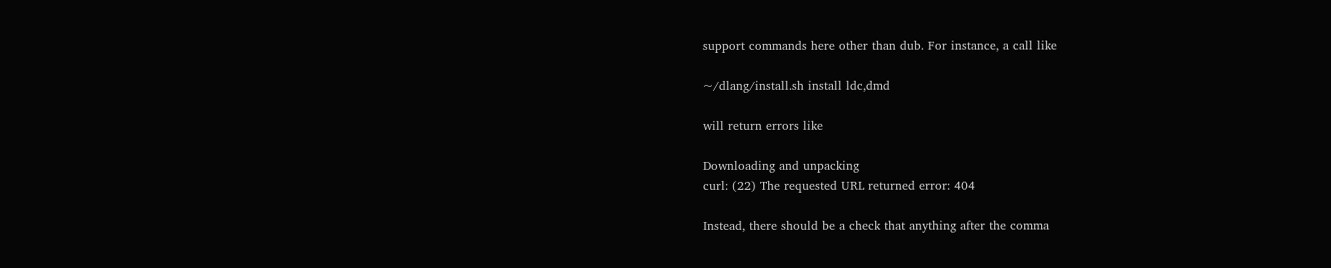support commands here other than dub. For instance, a call like

~/dlang/install.sh install ldc,dmd

will return errors like

Downloading and unpacking
curl: (22) The requested URL returned error: 404

Instead, there should be a check that anything after the comma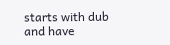starts with dub
and have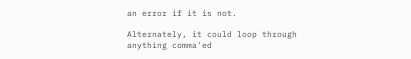an error if it is not.

Alternately, it could loop through anything comma'ed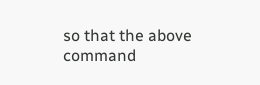so that the above command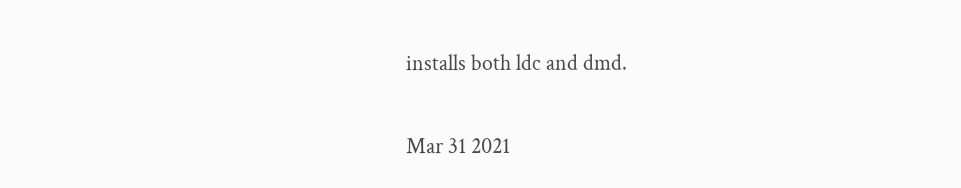installs both ldc and dmd.

Mar 31 2021